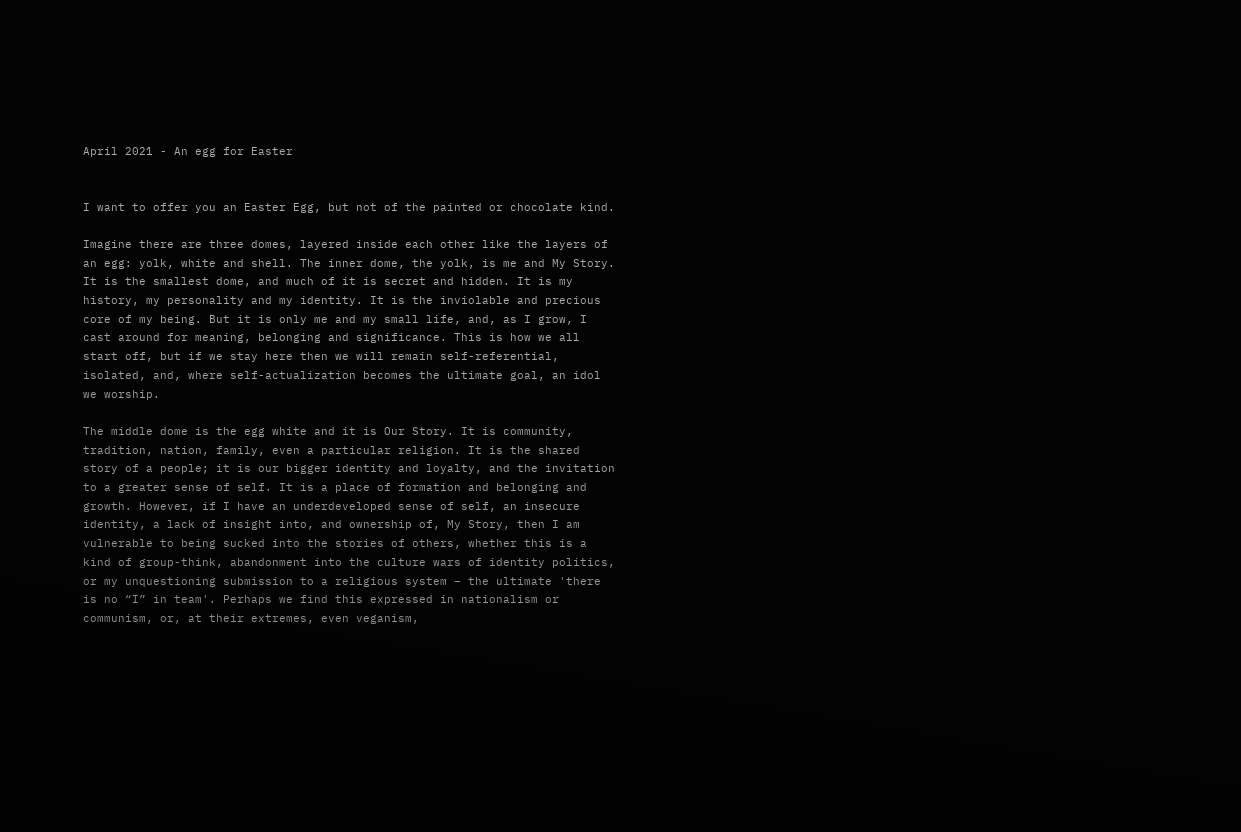April 2021 - An egg for Easter


I want to offer you an Easter Egg, but not of the painted or chocolate kind.

Imagine there are three domes, layered inside each other like the layers of an egg: yolk, white and shell. The inner dome, the yolk, is me and My Story. It is the smallest dome, and much of it is secret and hidden. It is my history, my personality and my identity. It is the inviolable and precious core of my being. But it is only me and my small life, and, as I grow, I cast around for meaning, belonging and significance. This is how we all start off, but if we stay here then we will remain self-referential, isolated, and, where self-actualization becomes the ultimate goal, an idol we worship.

The middle dome is the egg white and it is Our Story. It is community, tradition, nation, family, even a particular religion. It is the shared story of a people; it is our bigger identity and loyalty, and the invitation to a greater sense of self. It is a place of formation and belonging and growth. However, if I have an underdeveloped sense of self, an insecure identity, a lack of insight into, and ownership of, My Story, then I am vulnerable to being sucked into the stories of others, whether this is a kind of group-think, abandonment into the culture wars of identity politics, or my unquestioning submission to a religious system – the ultimate 'there is no “I” in team'. Perhaps we find this expressed in nationalism or communism, or, at their extremes, even veganism,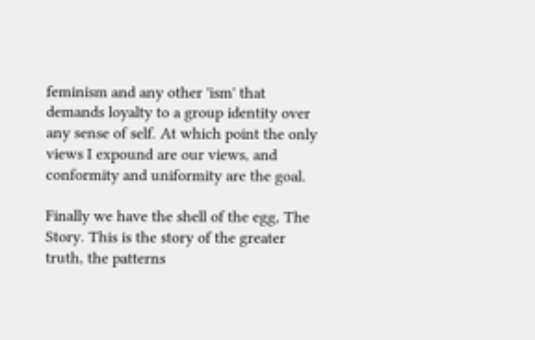feminism and any other 'ism' that demands loyalty to a group identity over any sense of self. At which point the only views I expound are our views, and conformity and uniformity are the goal.

Finally we have the shell of the egg, The Story. This is the story of the greater truth, the patterns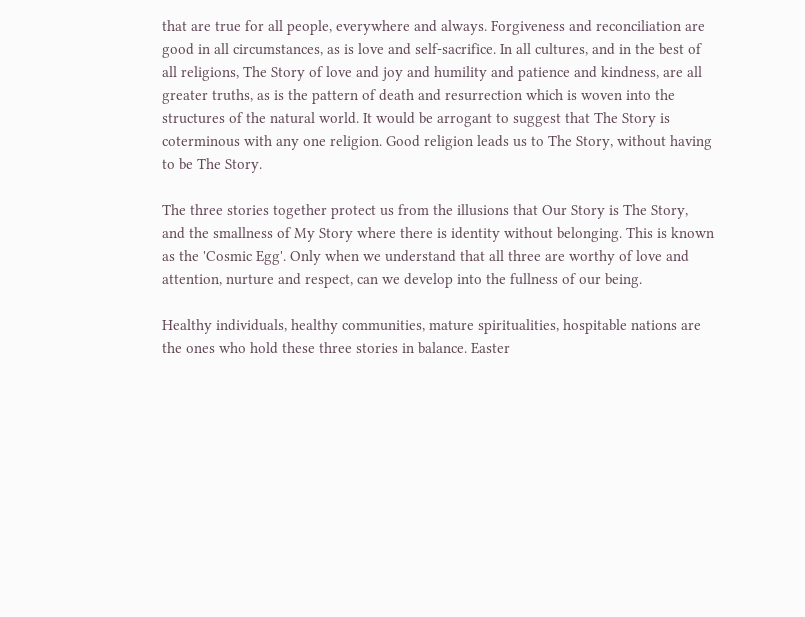that are true for all people, everywhere and always. Forgiveness and reconciliation are good in all circumstances, as is love and self-sacrifice. In all cultures, and in the best of all religions, The Story of love and joy and humility and patience and kindness, are all greater truths, as is the pattern of death and resurrection which is woven into the structures of the natural world. It would be arrogant to suggest that The Story is coterminous with any one religion. Good religion leads us to The Story, without having to be The Story.

The three stories together protect us from the illusions that Our Story is The Story, and the smallness of My Story where there is identity without belonging. This is known as the 'Cosmic Egg'. Only when we understand that all three are worthy of love and attention, nurture and respect, can we develop into the fullness of our being.

Healthy individuals, healthy communities, mature spiritualities, hospitable nations are the ones who hold these three stories in balance. Easter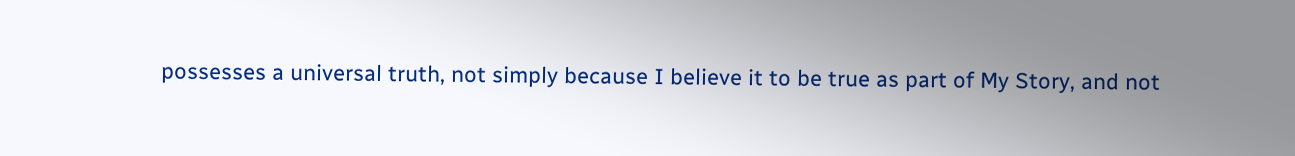possesses a universal truth, not simply because I believe it to be true as part of My Story, and not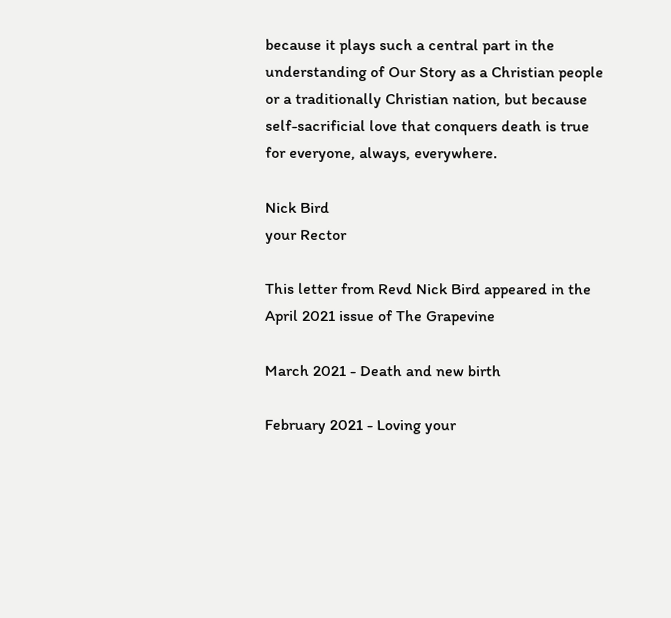because it plays such a central part in the understanding of Our Story as a Christian people or a traditionally Christian nation, but because self-sacrificial love that conquers death is true for everyone, always, everywhere.

Nick Bird
your Rector

This letter from Revd Nick Bird appeared in the April 2021 issue of The Grapevine

March 2021 - Death and new birth

February 2021 - Loving your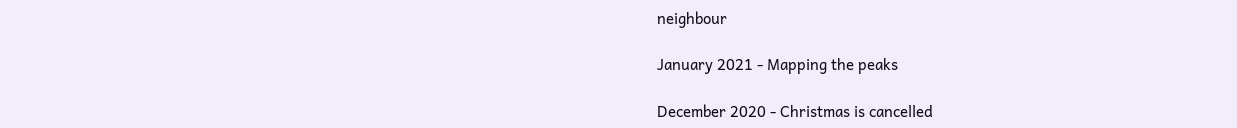neighbour

January 2021 - Mapping the peaks

December 2020 - Christmas is cancelled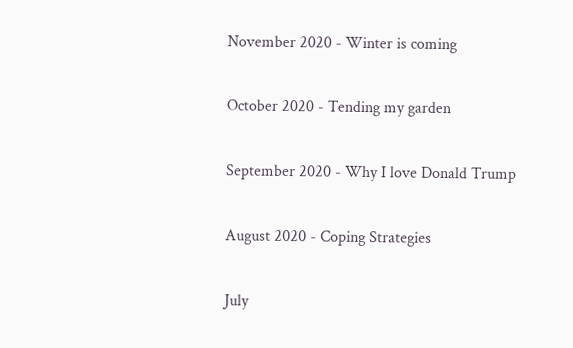November 2020 - Winter is coming

October 2020 - Tending my garden

September 2020 - Why I love Donald Trump

August 2020 - Coping Strategies

July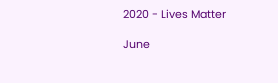2020 - Lives Matter

June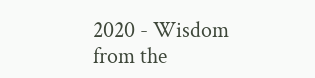2020 - Wisdom from the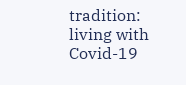tradition: living with Covid-19